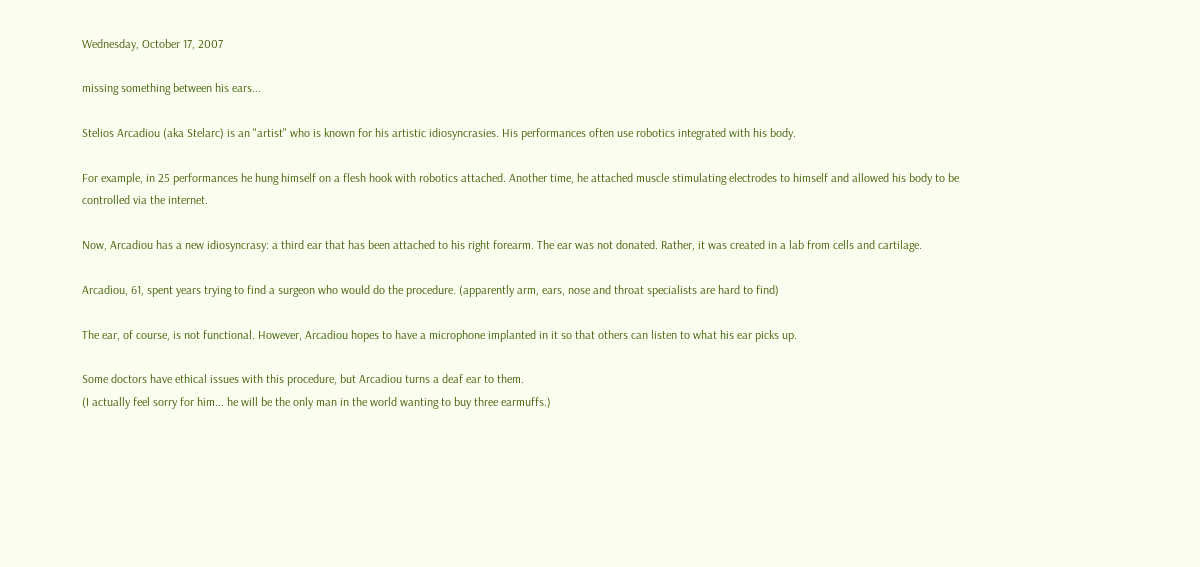Wednesday, October 17, 2007

missing something between his ears...

Stelios Arcadiou (aka Stelarc) is an "artist" who is known for his artistic idiosyncrasies. His performances often use robotics integrated with his body.

For example, in 25 performances he hung himself on a flesh hook with robotics attached. Another time, he attached muscle stimulating electrodes to himself and allowed his body to be controlled via the internet.

Now, Arcadiou has a new idiosyncrasy: a third ear that has been attached to his right forearm. The ear was not donated. Rather, it was created in a lab from cells and cartilage.

Arcadiou, 61, spent years trying to find a surgeon who would do the procedure. (apparently arm, ears, nose and throat specialists are hard to find)

The ear, of course, is not functional. However, Arcadiou hopes to have a microphone implanted in it so that others can listen to what his ear picks up.

Some doctors have ethical issues with this procedure, but Arcadiou turns a deaf ear to them.
(I actually feel sorry for him... he will be the only man in the world wanting to buy three earmuffs.)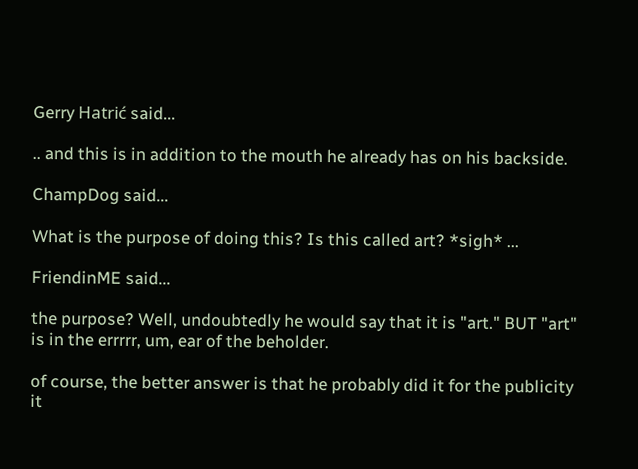Gerry Hatrić said...

.. and this is in addition to the mouth he already has on his backside.

ChampDog said...

What is the purpose of doing this? Is this called art? *sigh* ...

FriendinME said...

the purpose? Well, undoubtedly he would say that it is "art." BUT "art" is in the errrrr, um, ear of the beholder.

of course, the better answer is that he probably did it for the publicity it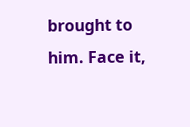brought to him. Face it,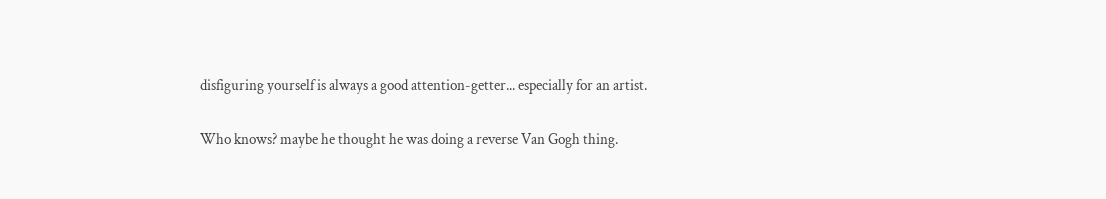disfiguring yourself is always a good attention-getter... especially for an artist.

Who knows? maybe he thought he was doing a reverse Van Gogh thing.